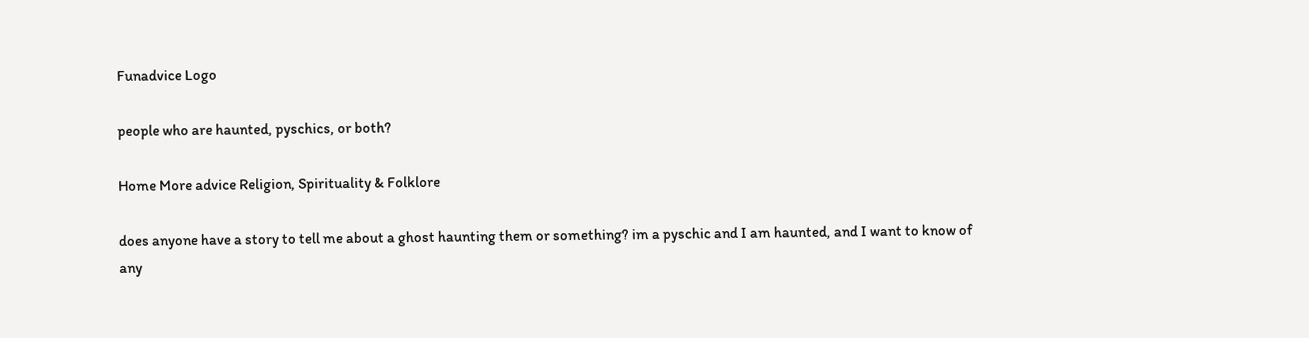Funadvice Logo

people who are haunted, pyschics, or both?

Home More advice Religion, Spirituality & Folklore

does anyone have a story to tell me about a ghost haunting them or something? im a pyschic and I am haunted, and I want to know of any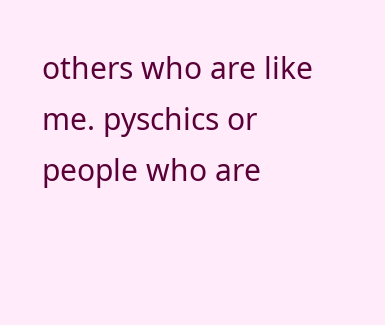others who are like me. pyschics or people who are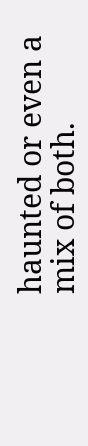haunted or even a mix of both.